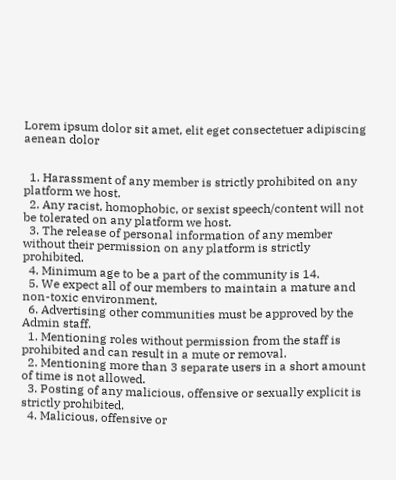Lorem ipsum dolor sit amet, elit eget consectetuer adipiscing aenean dolor


  1. Harassment of any member is strictly prohibited on any platform we host.
  2. Any racist, homophobic, or sexist speech/content will not be tolerated on any platform we host.
  3. The release of personal information of any member without their permission on any platform is strictly prohibited.
  4. Minimum age to be a part of the community is 14.
  5. We expect all of our members to maintain a mature and non-toxic environment.
  6. Advertising other communities must be approved by the Admin staff.
  1. Mentioning roles without permission from the staff is prohibited and can result in a mute or removal.
  2. Mentioning more than 3 separate users in a short amount of time is not allowed.
  3. Posting of any malicious, offensive or sexually explicit is strictly prohibited.
  4. Malicious, offensive or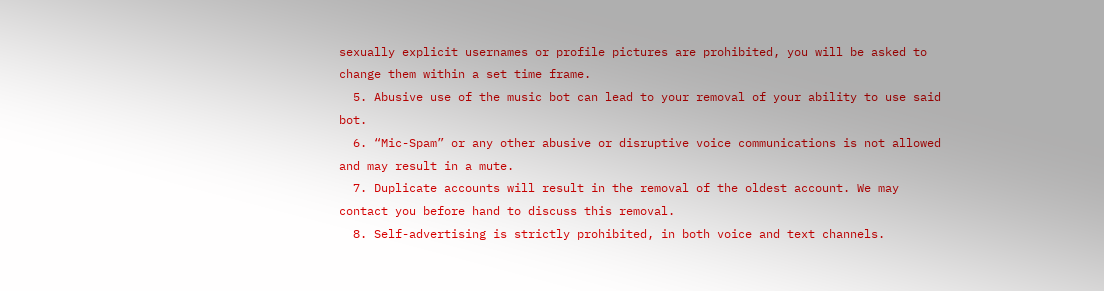sexually explicit usernames or profile pictures are prohibited, you will be asked to change them within a set time frame.
  5. Abusive use of the music bot can lead to your removal of your ability to use said bot.
  6. “Mic-Spam” or any other abusive or disruptive voice communications is not allowed and may result in a mute.
  7. Duplicate accounts will result in the removal of the oldest account. We may contact you before hand to discuss this removal.
  8. Self-advertising is strictly prohibited, in both voice and text channels.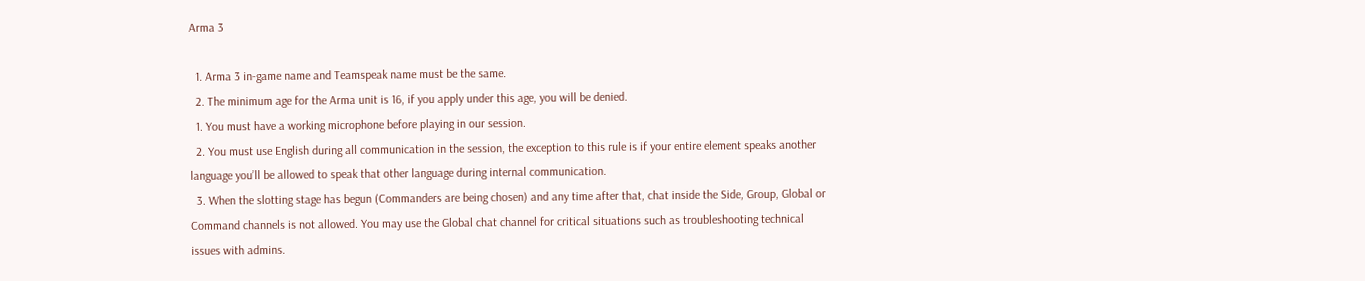Arma 3

  1. Arma 3 in-game name and Teamspeak name must be the same.
  2. The minimum age for the Arma unit is 16, if you apply under this age, you will be denied.
  1. You must have a working microphone before playing in our session.
  2. You must use English during all communication in the session, the exception to this rule is if your entire element speaks another language you’ll be allowed to speak that other language during internal communication.
  3. When the slotting stage has begun (Commanders are being chosen) and any time after that, chat inside the Side, Group, Global or Command channels is not allowed. You may use the Global chat channel for critical situations such as troubleshooting technical issues with admins.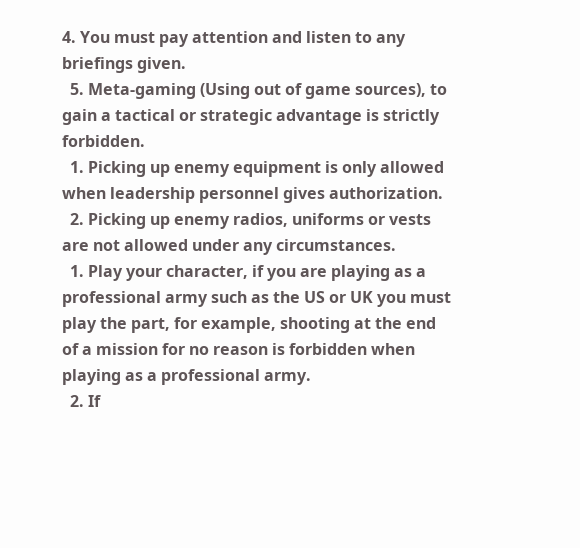4. You must pay attention and listen to any briefings given.
  5. Meta-gaming (Using out of game sources), to gain a tactical or strategic advantage is strictly forbidden.
  1. Picking up enemy equipment is only allowed when leadership personnel gives authorization.
  2. Picking up enemy radios, uniforms or vests are not allowed under any circumstances.
  1. Play your character, if you are playing as a professional army such as the US or UK you must play the part, for example, shooting at the end of a mission for no reason is forbidden when playing as a professional army.
  2. If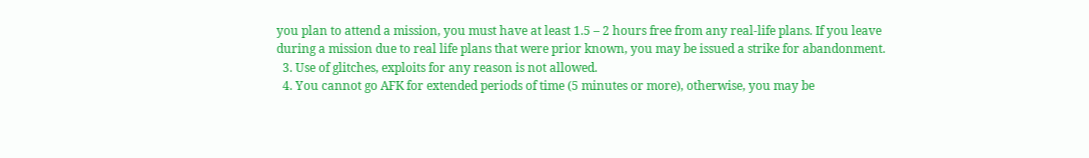you plan to attend a mission, you must have at least 1.5 – 2 hours free from any real-life plans. If you leave during a mission due to real life plans that were prior known, you may be issued a strike for abandonment.
  3. Use of glitches, exploits for any reason is not allowed.
  4. You cannot go AFK for extended periods of time (5 minutes or more), otherwise, you may be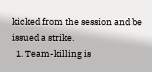kicked from the session and be issued a strike.
  1. Team-killing is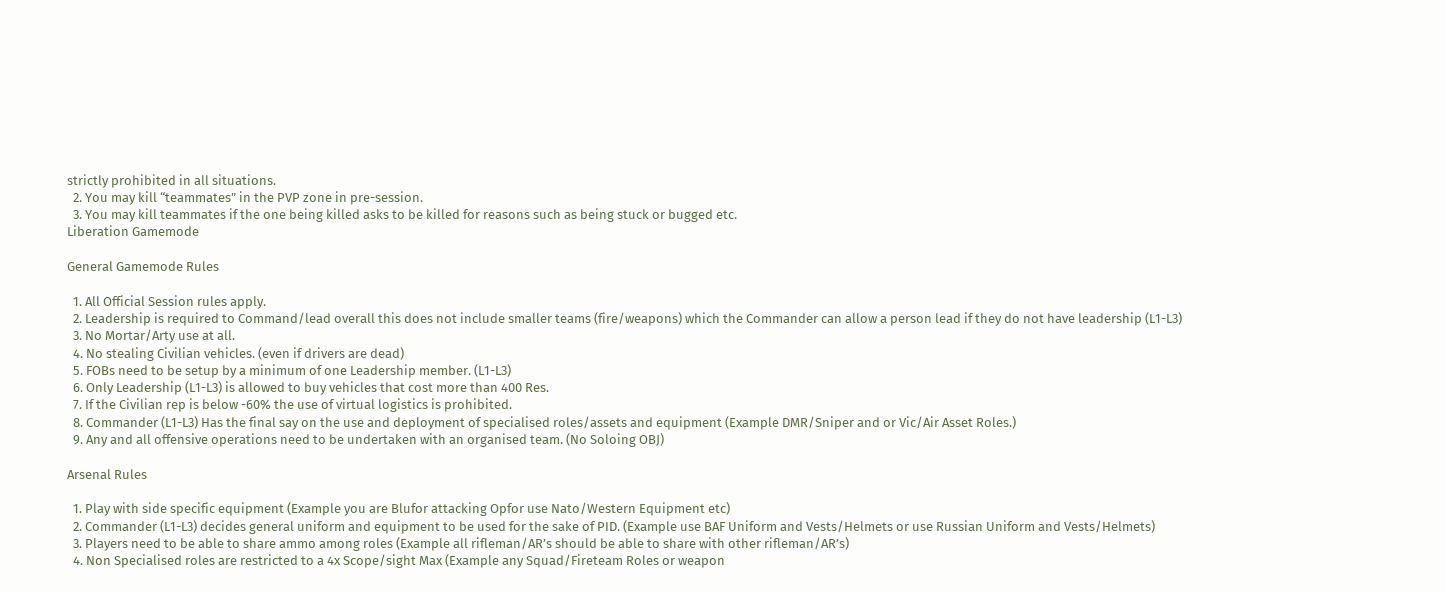strictly prohibited in all situations.
  2. You may kill “teammates” in the PVP zone in pre-session.
  3. You may kill teammates if the one being killed asks to be killed for reasons such as being stuck or bugged etc.
Liberation Gamemode

General Gamemode Rules

  1. All Official Session rules apply.
  2. Leadership is required to Command/lead overall this does not include smaller teams (fire/weapons) which the Commander can allow a person lead if they do not have leadership (L1-L3)
  3. No Mortar/Arty use at all.
  4. No stealing Civilian vehicles. (even if drivers are dead)
  5. FOBs need to be setup by a minimum of one Leadership member. (L1-L3)
  6. Only Leadership (L1-L3) is allowed to buy vehicles that cost more than 400 Res.
  7. If the Civilian rep is below -60% the use of virtual logistics is prohibited.
  8. Commander (L1-L3) Has the final say on the use and deployment of specialised roles/assets and equipment (Example DMR/Sniper and or Vic/Air Asset Roles.)
  9. Any and all offensive operations need to be undertaken with an organised team. (No Soloing OBJ)

Arsenal Rules

  1. Play with side specific equipment (Example you are Blufor attacking Opfor use Nato/Western Equipment etc)
  2. Commander (L1-L3) decides general uniform and equipment to be used for the sake of PID. (Example use BAF Uniform and Vests/Helmets or use Russian Uniform and Vests/Helmets)
  3. Players need to be able to share ammo among roles (Example all rifleman/AR’s should be able to share with other rifleman/AR’s)
  4. Non Specialised roles are restricted to a 4x Scope/sight Max (Example any Squad/Fireteam Roles or weapon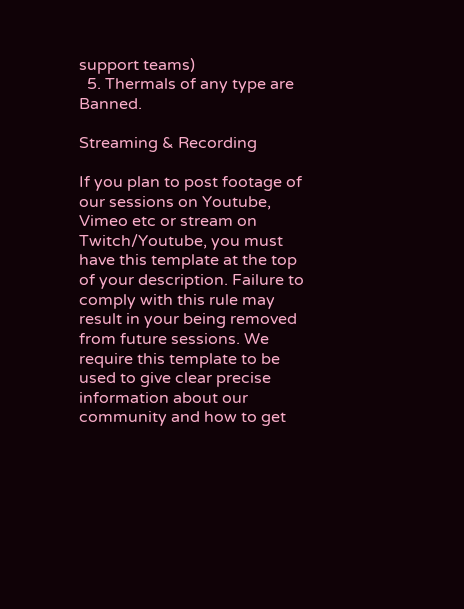support teams)
  5. Thermals of any type are Banned.

Streaming & Recording

If you plan to post footage of our sessions on Youtube, Vimeo etc or stream on Twitch/Youtube, you must have this template at the top of your description. Failure to comply with this rule may result in your being removed from future sessions. We require this template to be used to give clear precise information about our community and how to get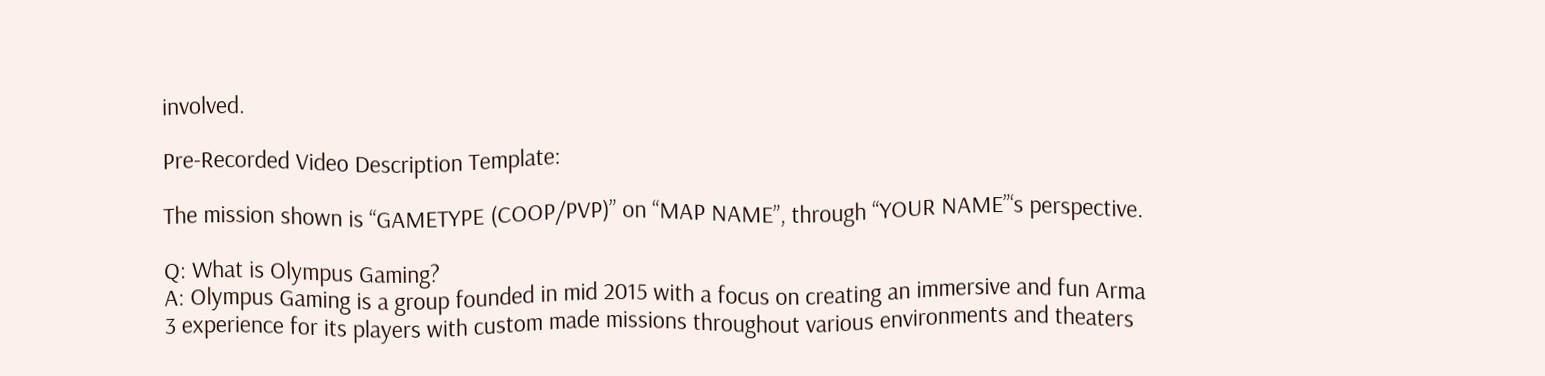involved.

Pre-Recorded Video Description Template:

The mission shown is “GAMETYPE (COOP/PVP)” on “MAP NAME”, through “YOUR NAME”‘s perspective.

Q: What is Olympus Gaming?
A: Olympus Gaming is a group founded in mid 2015 with a focus on creating an immersive and fun Arma 3 experience for its players with custom made missions throughout various environments and theaters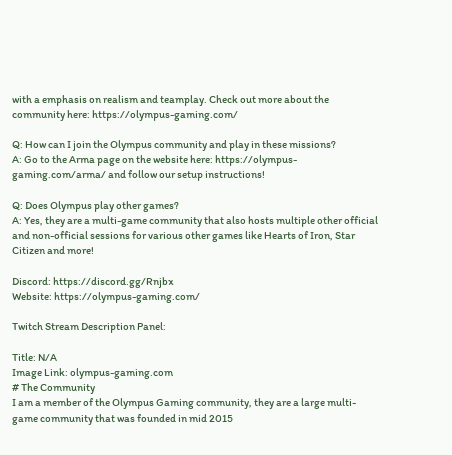with a emphasis on realism and teamplay. Check out more about the community here: https://olympus-gaming.com/

Q: How can I join the Olympus community and play in these missions?
A: Go to the Arma page on the website here: https://olympus-gaming.com/arma/ and follow our setup instructions!

Q: Does Olympus play other games?
A: Yes, they are a multi-game community that also hosts multiple other official and non-official sessions for various other games like Hearts of Iron, Star Citizen and more!

Discord: https://discord.gg/Rnjbx
Website: https://olympus-gaming.com/

Twitch Stream Description Panel:

Title: N/A
Image Link: olympus-gaming.com
# The Community
I am a member of the Olympus Gaming community, they are a large multi-game community that was founded in mid 2015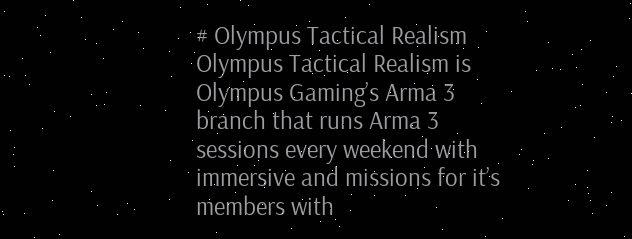# Olympus Tactical Realism
Olympus Tactical Realism is Olympus Gaming’s Arma 3 branch that runs Arma 3 sessions every weekend with immersive and missions for it’s members with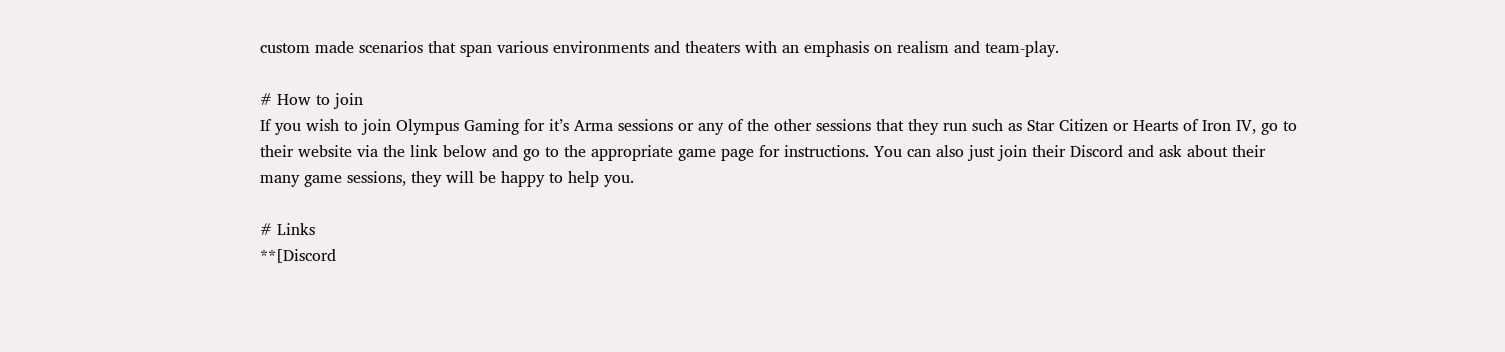custom made scenarios that span various environments and theaters with an emphasis on realism and team-play.

# How to join
If you wish to join Olympus Gaming for it’s Arma sessions or any of the other sessions that they run such as Star Citizen or Hearts of Iron IV, go to their website via the link below and go to the appropriate game page for instructions. You can also just join their Discord and ask about their many game sessions, they will be happy to help you.

# Links
**[Discord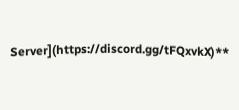Server](https://discord.gg/tFQxvkX)**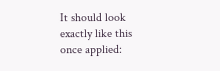It should look exactly like this once applied: